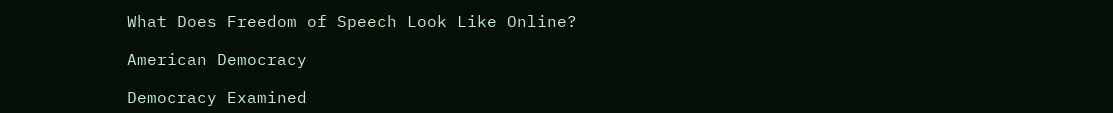What Does Freedom of Speech Look Like Online?

American Democracy

Democracy Examined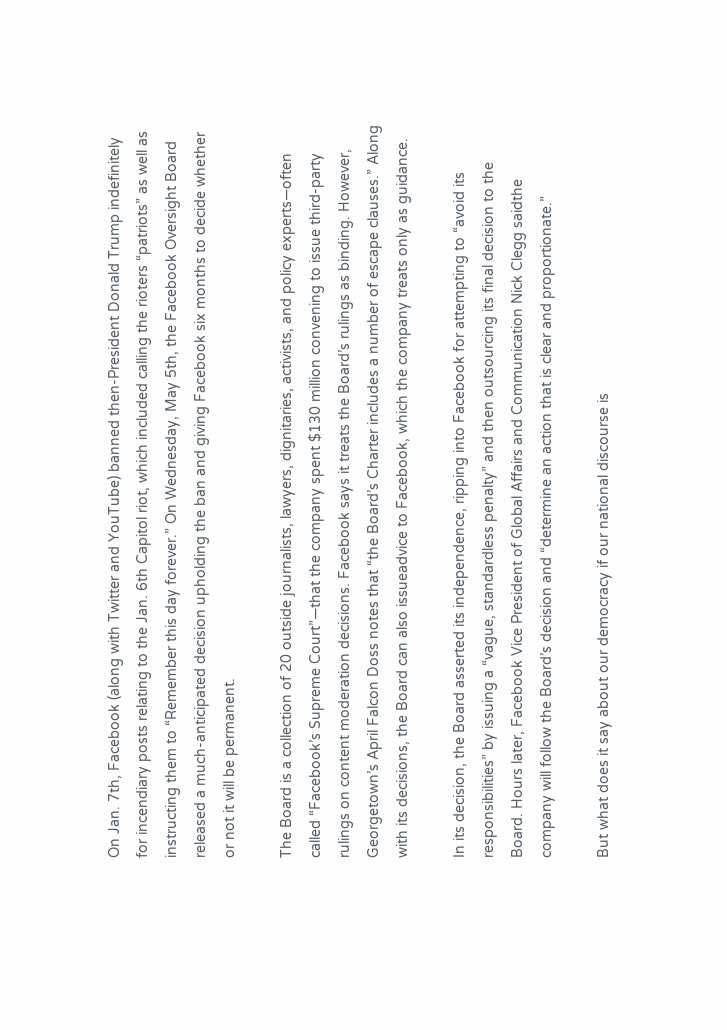On Jan. 7th, Facebook (along with Twitter and YouTube) banned then-President Donald Trump indefinitely for incendiary posts relating to the Jan. 6th Capitol riot, which included calling the rioters “patriots” as well as instructing them to “Remember this day forever.” On Wednesday, May 5th, the Facebook Oversight Board released a much-anticipated decision upholding the ban and giving Facebook six months to decide whether or not it will be permanent.

The Board is a collection of 20 outside journalists, lawyers, dignitaries, activists, and policy experts—often called “Facebook’s Supreme Court”—that the company spent $130 million convening to issue third-party rulings on content moderation decisions. Facebook says it treats the Board’s rulings as binding. However, Georgetown’s April Falcon Doss notes that “the Board’s Charter includes a number of escape clauses.” Along with its decisions, the Board can also issueadvice to Facebook, which the company treats only as guidance.

In its decision, the Board asserted its independence, ripping into Facebook for attempting to “avoid its responsibilities” by issuing a “vague, standardless penalty” and then outsourcing its final decision to the Board. Hours later, Facebook Vice President of Global Affairs and Communication Nick Clegg saidthe company will follow the Board’s decision and “determine an action that is clear and proportionate.”

But what does it say about our democracy if our national discourse is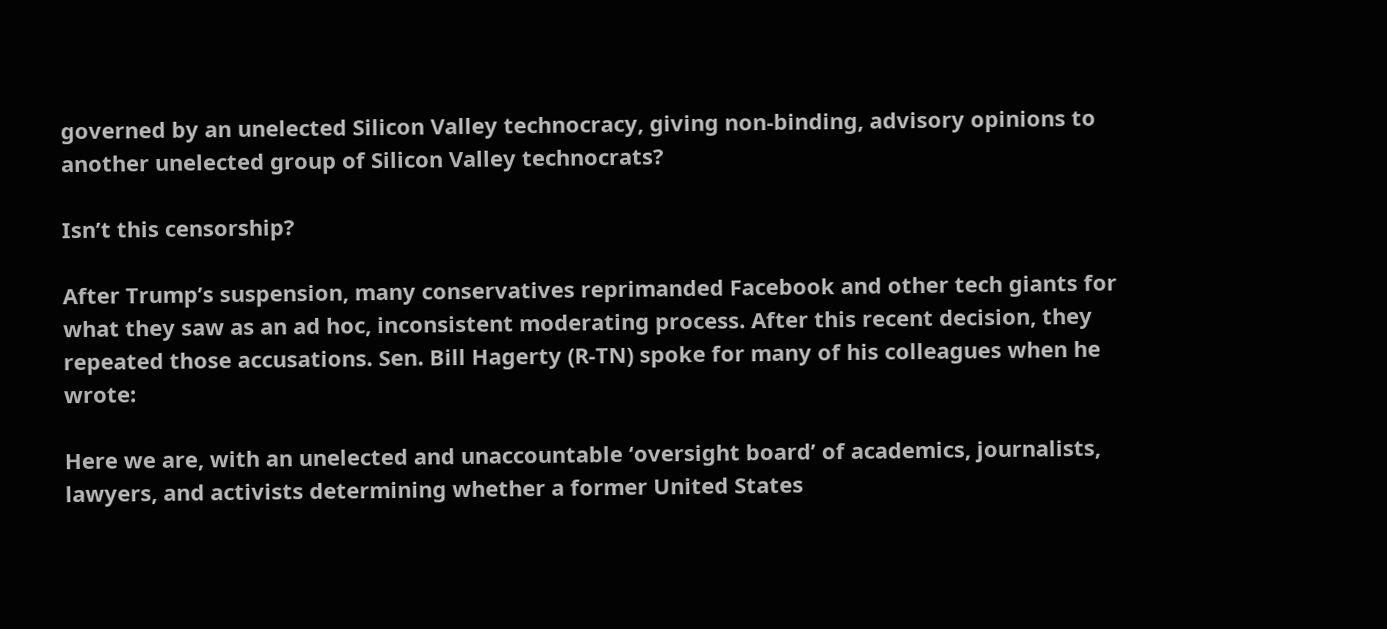governed by an unelected Silicon Valley technocracy, giving non-binding, advisory opinions to another unelected group of Silicon Valley technocrats?

Isn’t this censorship?

After Trump’s suspension, many conservatives reprimanded Facebook and other tech giants for what they saw as an ad hoc, inconsistent moderating process. After this recent decision, they repeated those accusations. Sen. Bill Hagerty (R-TN) spoke for many of his colleagues when he wrote:

Here we are, with an unelected and unaccountable ‘oversight board’ of academics, journalists, lawyers, and activists determining whether a former United States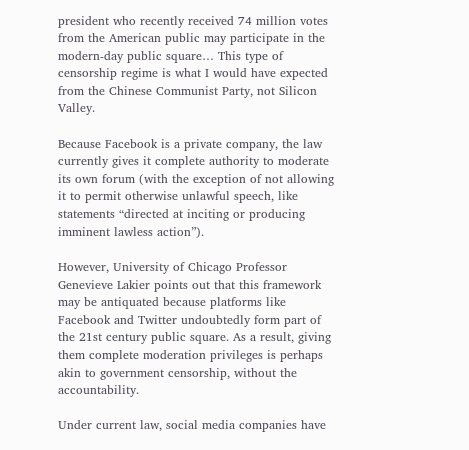president who recently received 74 million votes from the American public may participate in the modern-day public square… This type of censorship regime is what I would have expected from the Chinese Communist Party, not Silicon Valley.

Because Facebook is a private company, the law currently gives it complete authority to moderate its own forum (with the exception of not allowing it to permit otherwise unlawful speech, like statements “directed at inciting or producing imminent lawless action”).

However, University of Chicago Professor Genevieve Lakier points out that this framework may be antiquated because platforms like Facebook and Twitter undoubtedly form part of the 21st century public square. As a result, giving them complete moderation privileges is perhaps akin to government censorship, without the accountability.

Under current law, social media companies have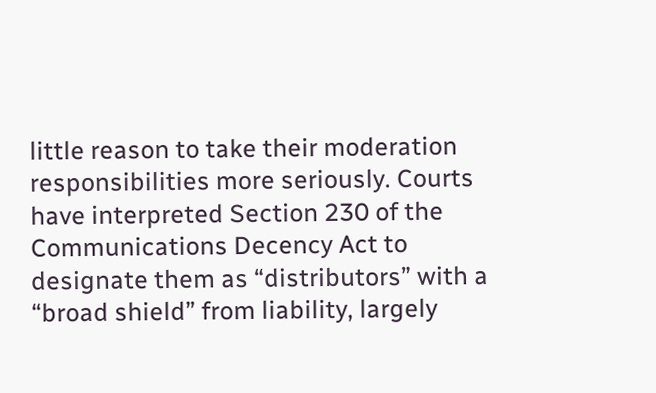little reason to take their moderation responsibilities more seriously. Courts have interpreted Section 230 of the Communications Decency Act to designate them as “distributors” with a “broad shield” from liability, largely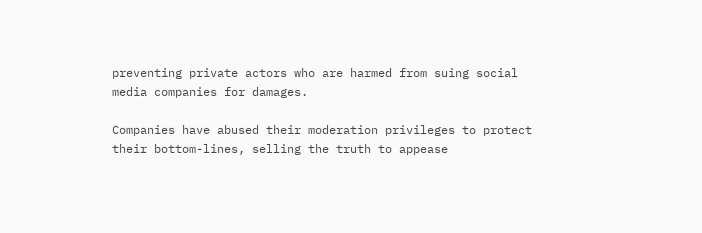preventing private actors who are harmed from suing social media companies for damages.

Companies have abused their moderation privileges to protect their bottom-lines, selling the truth to appease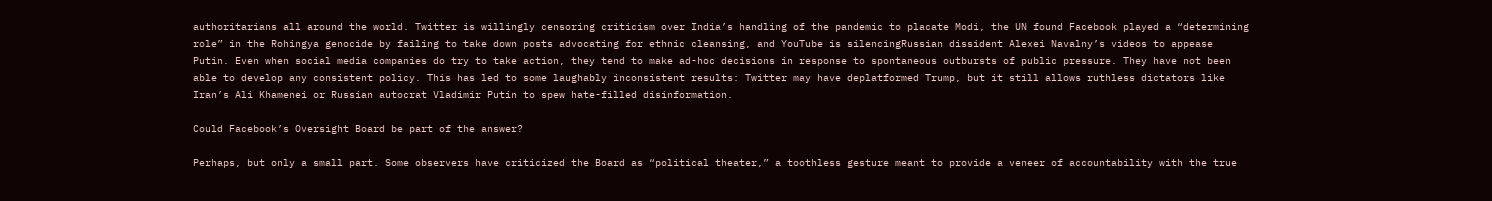authoritarians all around the world. Twitter is willingly censoring criticism over India’s handling of the pandemic to placate Modi, the UN found Facebook played a “determining role” in the Rohingya genocide by failing to take down posts advocating for ethnic cleansing, and YouTube is silencingRussian dissident Alexei Navalny’s videos to appease Putin. Even when social media companies do try to take action, they tend to make ad-hoc decisions in response to spontaneous outbursts of public pressure. They have not been able to develop any consistent policy. This has led to some laughably inconsistent results: Twitter may have deplatformed Trump, but it still allows ruthless dictators like Iran’s Ali Khamenei or Russian autocrat Vladimir Putin to spew hate-filled disinformation.

Could Facebook’s Oversight Board be part of the answer?

Perhaps, but only a small part. Some observers have criticized the Board as “political theater,” a toothless gesture meant to provide a veneer of accountability with the true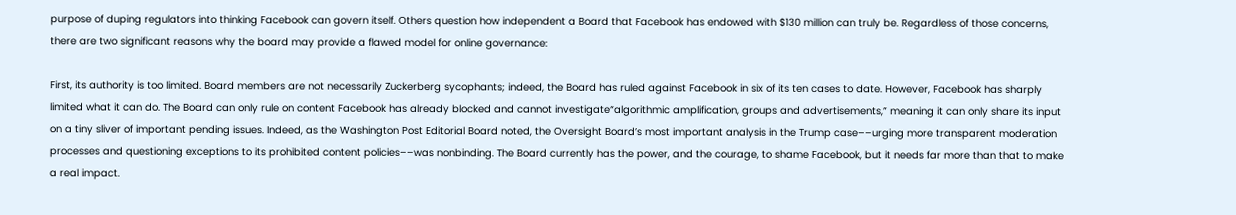purpose of duping regulators into thinking Facebook can govern itself. Others question how independent a Board that Facebook has endowed with $130 million can truly be. Regardless of those concerns, there are two significant reasons why the board may provide a flawed model for online governance:

First, its authority is too limited. Board members are not necessarily Zuckerberg sycophants; indeed, the Board has ruled against Facebook in six of its ten cases to date. However, Facebook has sharply limited what it can do. The Board can only rule on content Facebook has already blocked and cannot investigate“algorithmic amplification, groups and advertisements,” meaning it can only share its input on a tiny sliver of important pending issues. Indeed, as the Washington Post Editorial Board noted, the Oversight Board’s most important analysis in the Trump case––urging more transparent moderation processes and questioning exceptions to its prohibited content policies––was nonbinding. The Board currently has the power, and the courage, to shame Facebook, but it needs far more than that to make a real impact.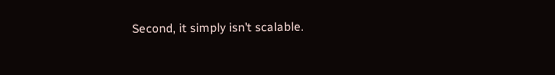Second, it simply isn’t scalable.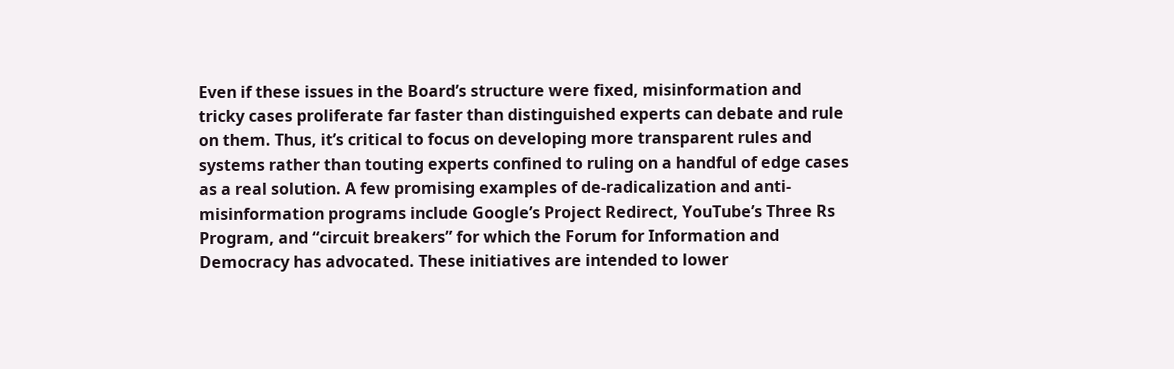Even if these issues in the Board’s structure were fixed, misinformation and tricky cases proliferate far faster than distinguished experts can debate and rule on them. Thus, it’s critical to focus on developing more transparent rules and systems rather than touting experts confined to ruling on a handful of edge cases as a real solution. A few promising examples of de-radicalization and anti-misinformation programs include Google’s Project Redirect, YouTube’s Three Rs Program, and “circuit breakers” for which the Forum for Information and Democracy has advocated. These initiatives are intended to lower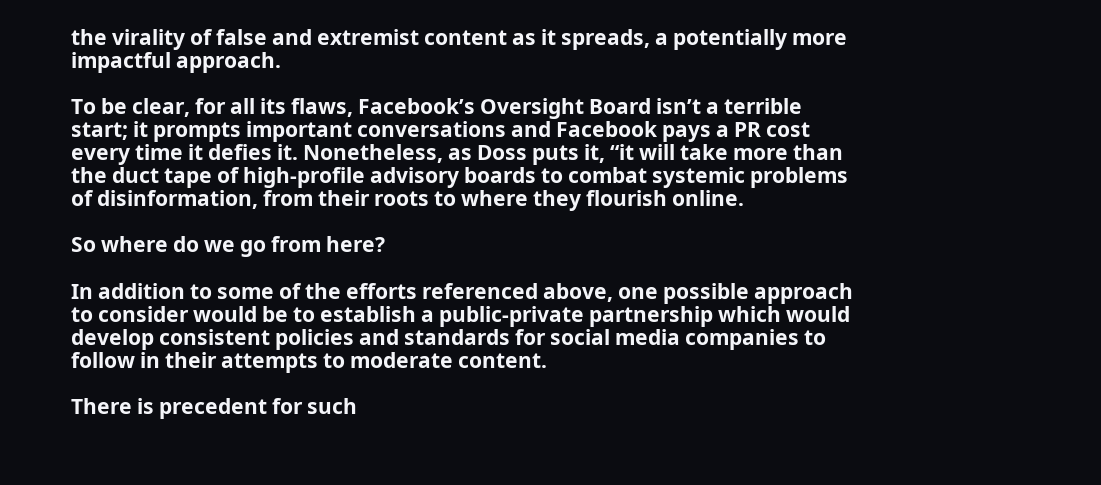the virality of false and extremist content as it spreads, a potentially more impactful approach.

To be clear, for all its flaws, Facebook’s Oversight Board isn’t a terrible start; it prompts important conversations and Facebook pays a PR cost every time it defies it. Nonetheless, as Doss puts it, “it will take more than the duct tape of high-profile advisory boards to combat systemic problems of disinformation, from their roots to where they flourish online.

So where do we go from here?

In addition to some of the efforts referenced above, one possible approach to consider would be to establish a public-private partnership which would develop consistent policies and standards for social media companies to follow in their attempts to moderate content.

There is precedent for such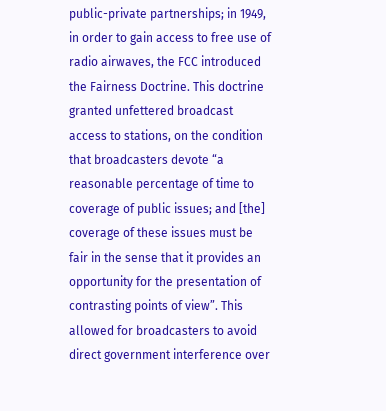public-private partnerships; in 1949, in order to gain access to free use of radio airwaves, the FCC introduced the Fairness Doctrine. This doctrine granted unfettered broadcast access to stations, on the condition that broadcasters devote “a reasonable percentage of time to coverage of public issues; and [the] coverage of these issues must be fair in the sense that it provides an opportunity for the presentation of contrasting points of view”. This allowed for broadcasters to avoid direct government interference over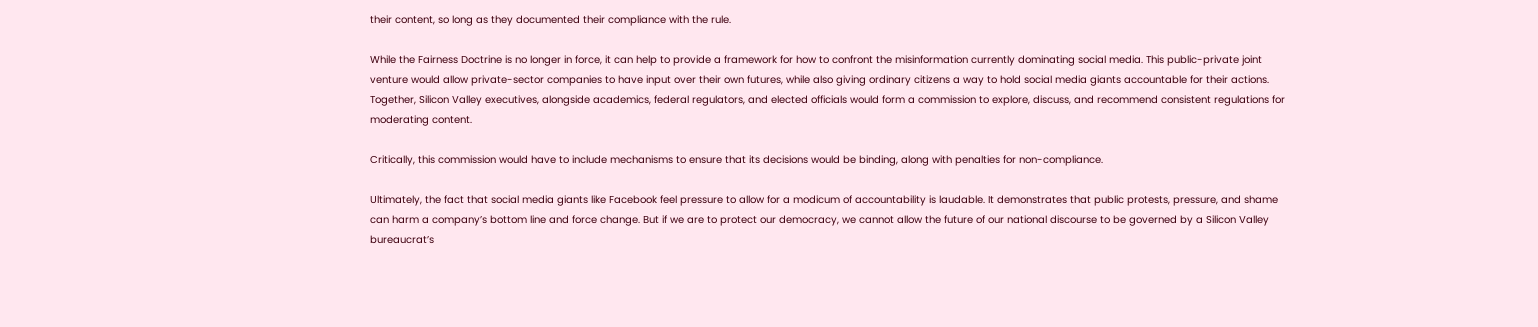their content, so long as they documented their compliance with the rule.

While the Fairness Doctrine is no longer in force, it can help to provide a framework for how to confront the misinformation currently dominating social media. This public-private joint venture would allow private-sector companies to have input over their own futures, while also giving ordinary citizens a way to hold social media giants accountable for their actions. Together, Silicon Valley executives, alongside academics, federal regulators, and elected officials would form a commission to explore, discuss, and recommend consistent regulations for moderating content.

Critically, this commission would have to include mechanisms to ensure that its decisions would be binding, along with penalties for non-compliance.

Ultimately, the fact that social media giants like Facebook feel pressure to allow for a modicum of accountability is laudable. It demonstrates that public protests, pressure, and shame can harm a company’s bottom line and force change. But if we are to protect our democracy, we cannot allow the future of our national discourse to be governed by a Silicon Valley bureaucrat’s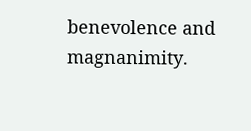benevolence and magnanimity.